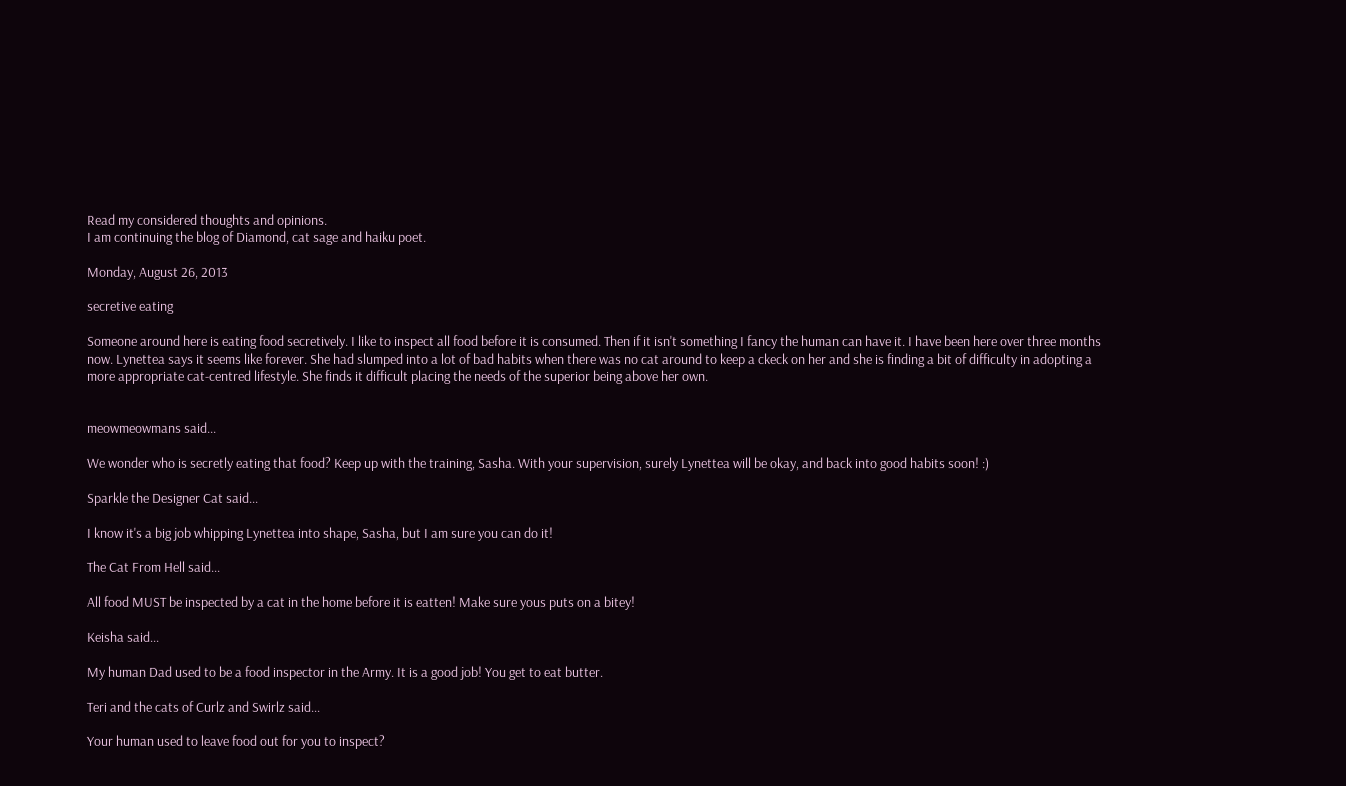Read my considered thoughts and opinions.
I am continuing the blog of Diamond, cat sage and haiku poet.

Monday, August 26, 2013

secretive eating

Someone around here is eating food secretively. I like to inspect all food before it is consumed. Then if it isn't something I fancy the human can have it. I have been here over three months now. Lynettea says it seems like forever. She had slumped into a lot of bad habits when there was no cat around to keep a ckeck on her and she is finding a bit of difficulty in adopting a more appropriate cat-centred lifestyle. She finds it difficult placing the needs of the superior being above her own.


meowmeowmans said...

We wonder who is secretly eating that food? Keep up with the training, Sasha. With your supervision, surely Lynettea will be okay, and back into good habits soon! :)

Sparkle the Designer Cat said...

I know it's a big job whipping Lynettea into shape, Sasha, but I am sure you can do it!

The Cat From Hell said...

All food MUST be inspected by a cat in the home before it is eatten! Make sure yous puts on a bitey!

Keisha said...

My human Dad used to be a food inspector in the Army. It is a good job! You get to eat butter.

Teri and the cats of Curlz and Swirlz said...

Your human used to leave food out for you to inspect?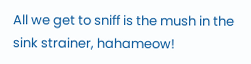All we get to sniff is the mush in the sink strainer, hahameow!